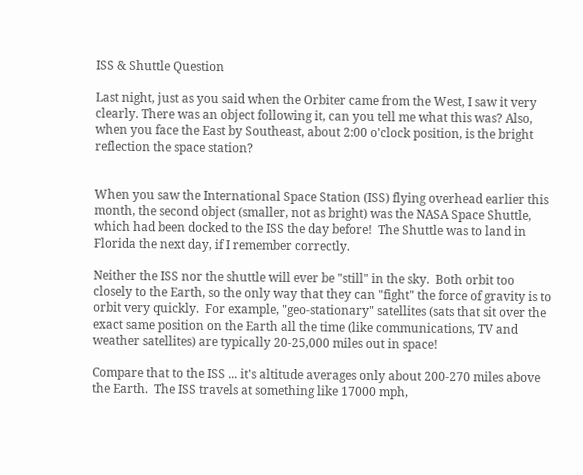ISS & Shuttle Question

Last night, just as you said when the Orbiter came from the West, I saw it very clearly. There was an object following it, can you tell me what this was? Also, when you face the East by Southeast, about 2:00 o'clock position, is the bright reflection the space station?


When you saw the International Space Station (ISS) flying overhead earlier this month, the second object (smaller, not as bright) was the NASA Space Shuttle, which had been docked to the ISS the day before!  The Shuttle was to land in Florida the next day, if I remember correctly.

Neither the ISS nor the shuttle will ever be "still" in the sky.  Both orbit too closely to the Earth, so the only way that they can "fight" the force of gravity is to orbit very quickly.  For example, "geo-stationary" satellites (sats that sit over the exact same position on the Earth all the time (like communications, TV and weather satellites) are typically 20-25,000 miles out in space!

Compare that to the ISS ... it's altitude averages only about 200-270 miles above the Earth.  The ISS travels at something like 17000 mph,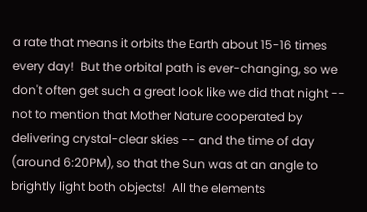a rate that means it orbits the Earth about 15-16 times every day!  But the orbital path is ever-changing, so we don't often get such a great look like we did that night -- not to mention that Mother Nature cooperated by delivering crystal-clear skies -- and the time of day (around 6:20PM), so that the Sun was at an angle to brightly light both objects!  All the elements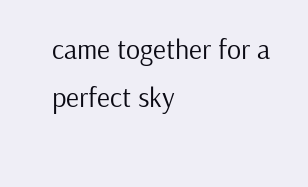came together for a perfect sky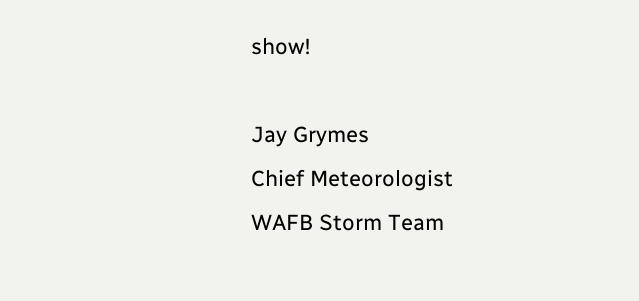show!

Jay Grymes
Chief Meteorologist
WAFB Storm Team